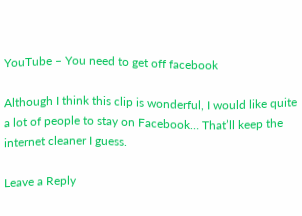YouTube – You need to get off facebook

Although I think this clip is wonderful, I would like quite a lot of people to stay on Facebook… That’ll keep the internet cleaner I guess.

Leave a Reply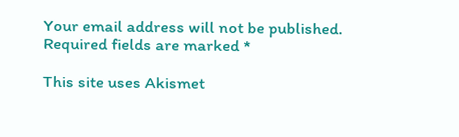Your email address will not be published. Required fields are marked *

This site uses Akismet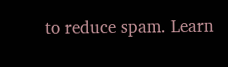to reduce spam. Learn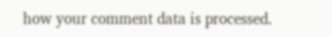how your comment data is processed.